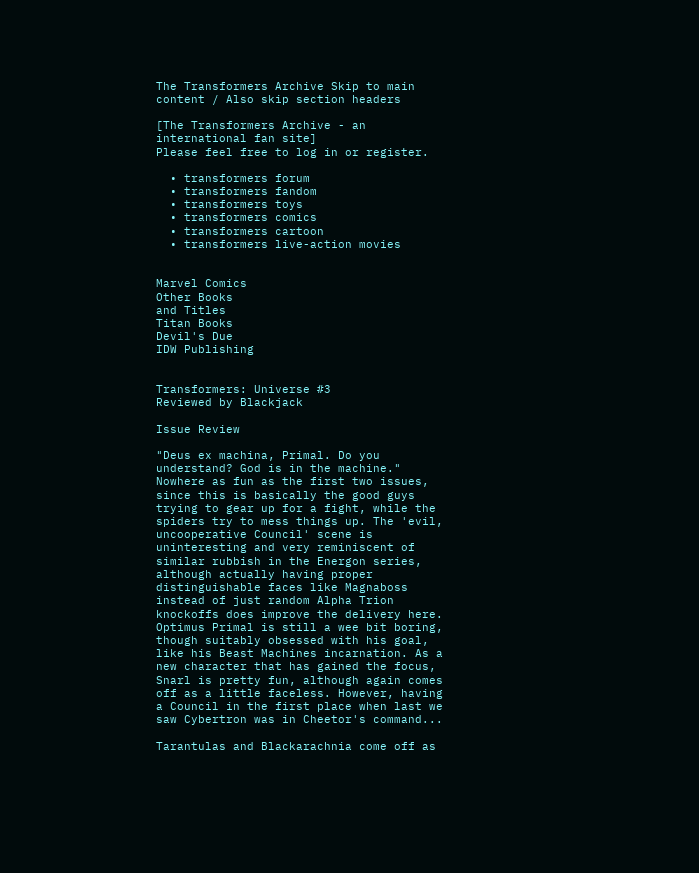The Transformers Archive Skip to main content / Also skip section headers

[The Transformers Archive - an international fan site]
Please feel free to log in or register.

  • transformers forum
  • transformers fandom
  • transformers toys
  • transformers comics
  • transformers cartoon
  • transformers live-action movies


Marvel Comics
Other Books
and Titles
Titan Books
Devil's Due
IDW Publishing


Transformers: Universe #3
Reviewed by Blackjack

Issue Review

"Deus ex machina, Primal. Do you understand? God is in the machine."
Nowhere as fun as the first two issues, since this is basically the good guys trying to gear up for a fight, while the spiders try to mess things up. The 'evil, uncooperative Council' scene is uninteresting and very reminiscent of similar rubbish in the Energon series, although actually having proper distinguishable faces like Magnaboss instead of just random Alpha Trion knockoffs does improve the delivery here. Optimus Primal is still a wee bit boring, though suitably obsessed with his goal, like his Beast Machines incarnation. As a new character that has gained the focus, Snarl is pretty fun, although again comes off as a little faceless. However, having a Council in the first place when last we saw Cybertron was in Cheetor's command...

Tarantulas and Blackarachnia come off as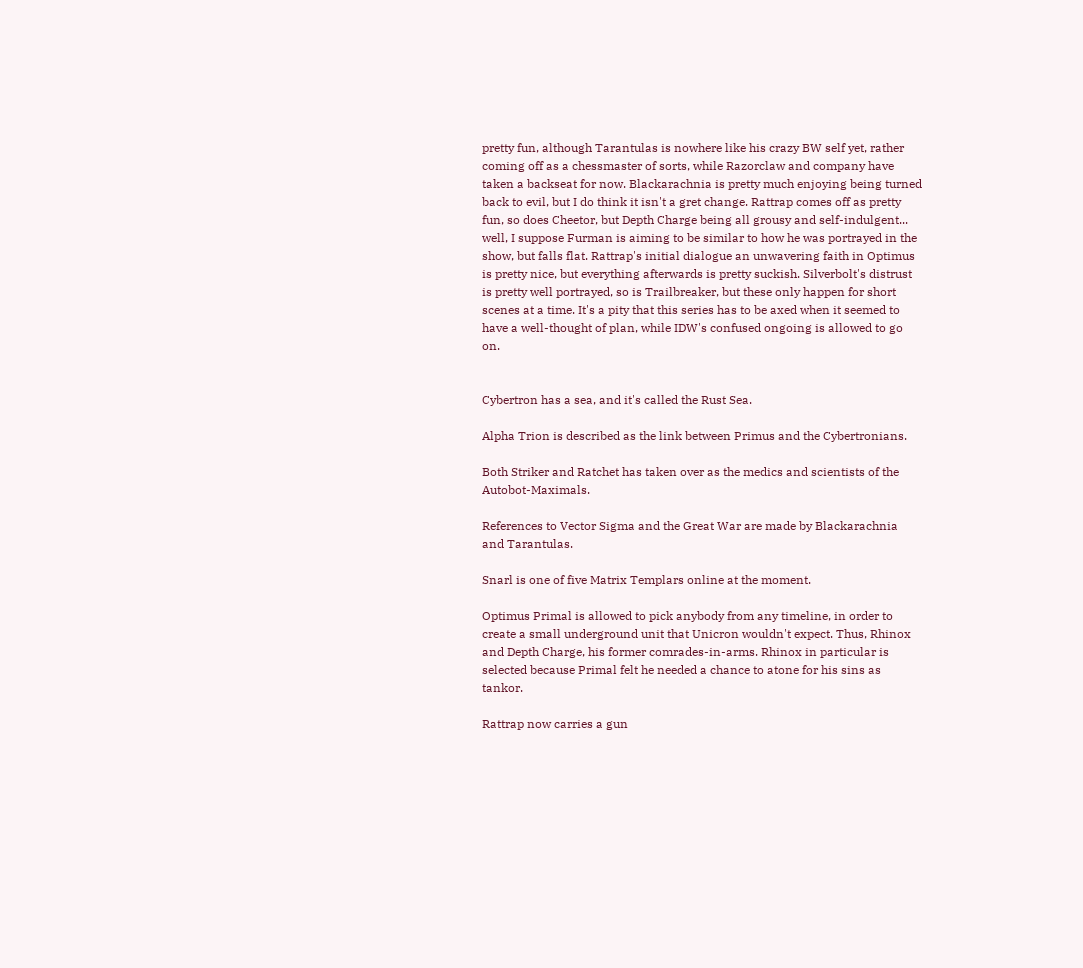pretty fun, although Tarantulas is nowhere like his crazy BW self yet, rather coming off as a chessmaster of sorts, while Razorclaw and company have taken a backseat for now. Blackarachnia is pretty much enjoying being turned back to evil, but I do think it isn't a gret change. Rattrap comes off as pretty fun, so does Cheetor, but Depth Charge being all grousy and self-indulgent... well, I suppose Furman is aiming to be similar to how he was portrayed in the show, but falls flat. Rattrap's initial dialogue an unwavering faith in Optimus is pretty nice, but everything afterwards is pretty suckish. Silverbolt's distrust is pretty well portrayed, so is Trailbreaker, but these only happen for short scenes at a time. It's a pity that this series has to be axed when it seemed to have a well-thought of plan, while IDW's confused ongoing is allowed to go on.


Cybertron has a sea, and it's called the Rust Sea.

Alpha Trion is described as the link between Primus and the Cybertronians.

Both Striker and Ratchet has taken over as the medics and scientists of the Autobot-Maximals.

References to Vector Sigma and the Great War are made by Blackarachnia and Tarantulas.

Snarl is one of five Matrix Templars online at the moment.

Optimus Primal is allowed to pick anybody from any timeline, in order to create a small underground unit that Unicron wouldn't expect. Thus, Rhinox and Depth Charge, his former comrades-in-arms. Rhinox in particular is selected because Primal felt he needed a chance to atone for his sins as tankor.

Rattrap now carries a gun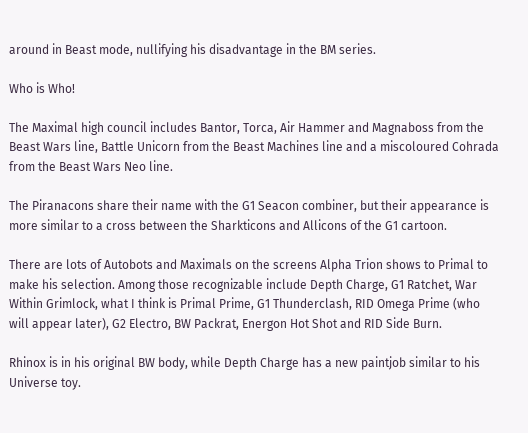around in Beast mode, nullifying his disadvantage in the BM series.

Who is Who!

The Maximal high council includes Bantor, Torca, Air Hammer and Magnaboss from the Beast Wars line, Battle Unicorn from the Beast Machines line and a miscoloured Cohrada from the Beast Wars Neo line.

The Piranacons share their name with the G1 Seacon combiner, but their appearance is more similar to a cross between the Sharkticons and Allicons of the G1 cartoon.

There are lots of Autobots and Maximals on the screens Alpha Trion shows to Primal to make his selection. Among those recognizable include Depth Charge, G1 Ratchet, War Within Grimlock, what I think is Primal Prime, G1 Thunderclash, RID Omega Prime (who will appear later), G2 Electro, BW Packrat, Energon Hot Shot and RID Side Burn.

Rhinox is in his original BW body, while Depth Charge has a new paintjob similar to his Universe toy.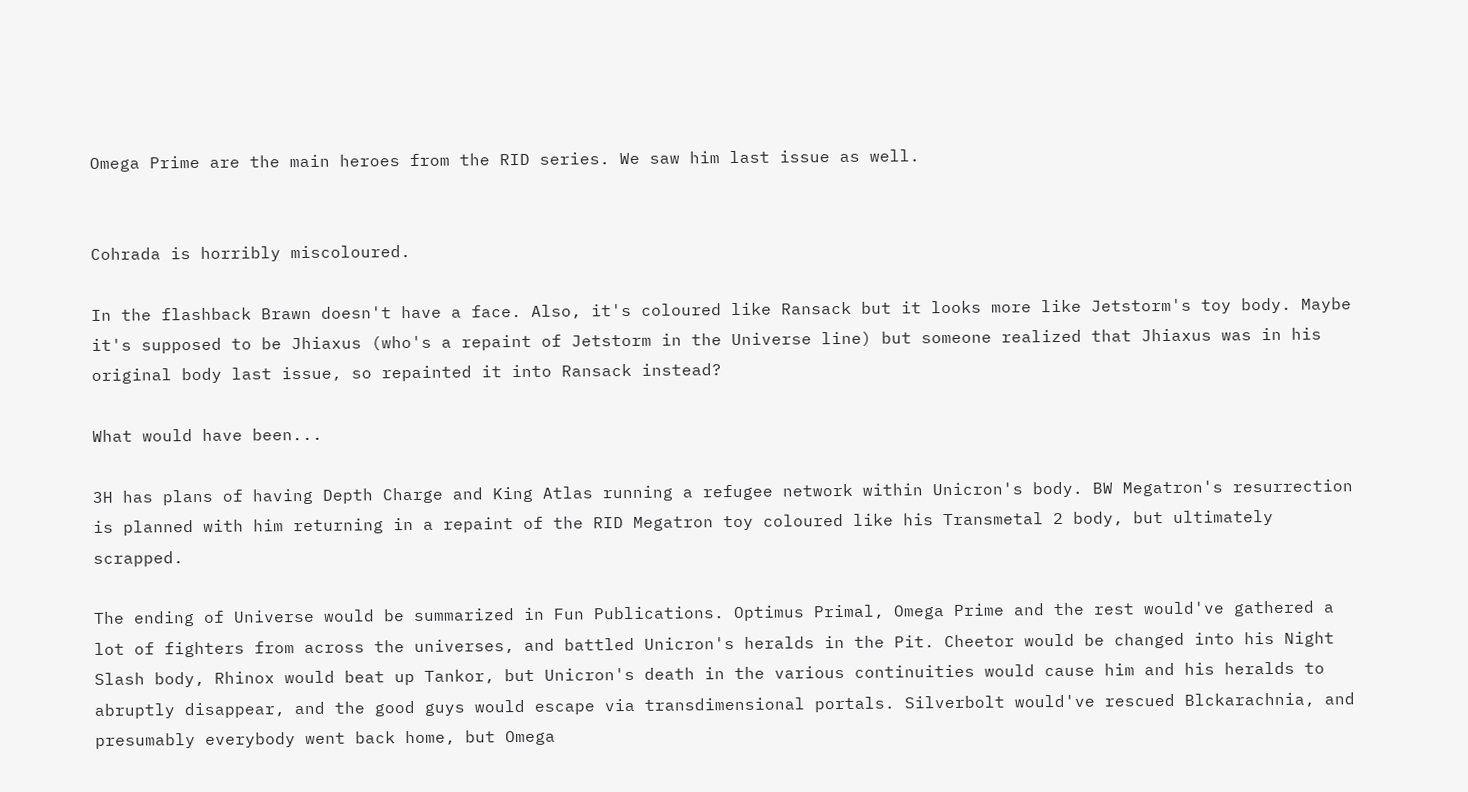Omega Prime are the main heroes from the RID series. We saw him last issue as well.


Cohrada is horribly miscoloured.

In the flashback Brawn doesn't have a face. Also, it's coloured like Ransack but it looks more like Jetstorm's toy body. Maybe it's supposed to be Jhiaxus (who's a repaint of Jetstorm in the Universe line) but someone realized that Jhiaxus was in his original body last issue, so repainted it into Ransack instead?

What would have been...

3H has plans of having Depth Charge and King Atlas running a refugee network within Unicron's body. BW Megatron's resurrection is planned with him returning in a repaint of the RID Megatron toy coloured like his Transmetal 2 body, but ultimately scrapped.

The ending of Universe would be summarized in Fun Publications. Optimus Primal, Omega Prime and the rest would've gathered a lot of fighters from across the universes, and battled Unicron's heralds in the Pit. Cheetor would be changed into his Night Slash body, Rhinox would beat up Tankor, but Unicron's death in the various continuities would cause him and his heralds to abruptly disappear, and the good guys would escape via transdimensional portals. Silverbolt would've rescued Blckarachnia, and presumably everybody went back home, but Omega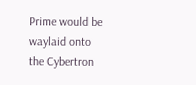Prime would be waylaid onto the Cybertron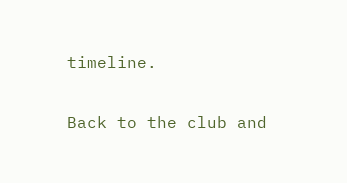timeline.

Back to the club and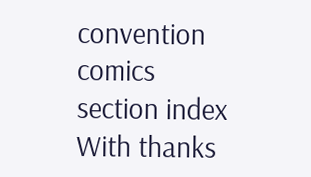convention comics section index
With thanks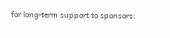for long-term support to sponsors: